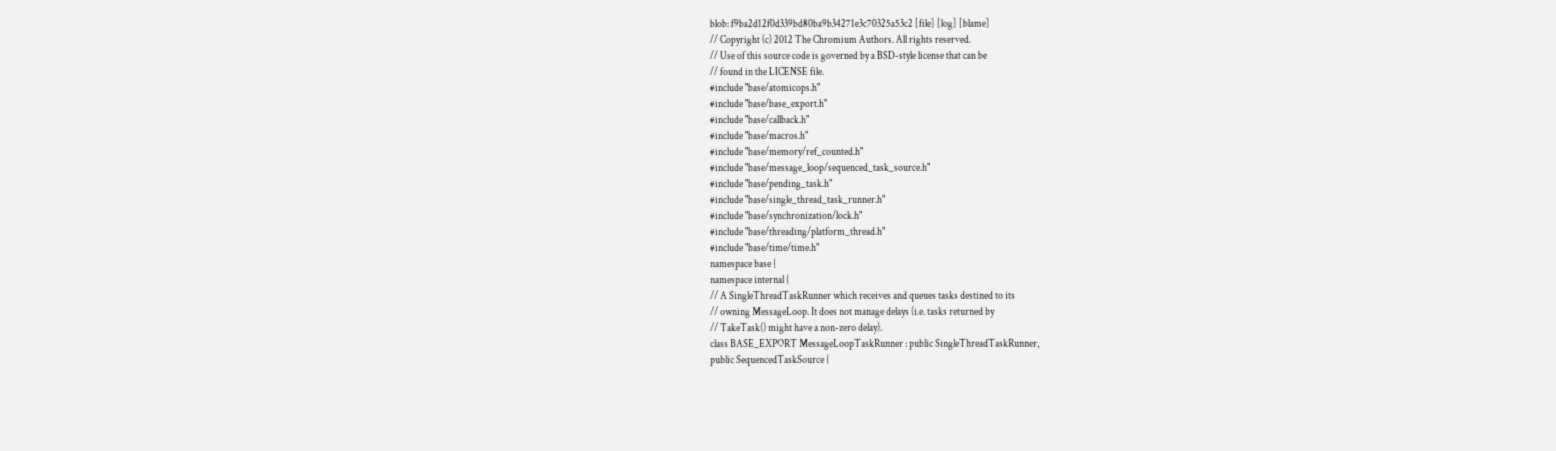blob: f9ba2d12f0d339bd80ba9b34271e3c70325a53c2 [file] [log] [blame]
// Copyright (c) 2012 The Chromium Authors. All rights reserved.
// Use of this source code is governed by a BSD-style license that can be
// found in the LICENSE file.
#include "base/atomicops.h"
#include "base/base_export.h"
#include "base/callback.h"
#include "base/macros.h"
#include "base/memory/ref_counted.h"
#include "base/message_loop/sequenced_task_source.h"
#include "base/pending_task.h"
#include "base/single_thread_task_runner.h"
#include "base/synchronization/lock.h"
#include "base/threading/platform_thread.h"
#include "base/time/time.h"
namespace base {
namespace internal {
// A SingleThreadTaskRunner which receives and queues tasks destined to its
// owning MessageLoop. It does not manage delays (i.e. tasks returned by
// TakeTask() might have a non-zero delay).
class BASE_EXPORT MessageLoopTaskRunner : public SingleThreadTaskRunner,
public SequencedTaskSource {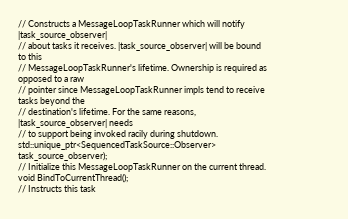// Constructs a MessageLoopTaskRunner which will notify |task_source_observer|
// about tasks it receives. |task_source_observer| will be bound to this
// MessageLoopTaskRunner's lifetime. Ownership is required as opposed to a raw
// pointer since MessageLoopTaskRunner impls tend to receive tasks beyond the
// destination's lifetime. For the same reasons, |task_source_observer| needs
// to support being invoked racily during shutdown.
std::unique_ptr<SequencedTaskSource::Observer> task_source_observer);
// Initialize this MessageLoopTaskRunner on the current thread.
void BindToCurrentThread();
// Instructs this task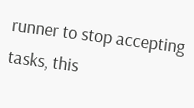runner to stop accepting tasks, this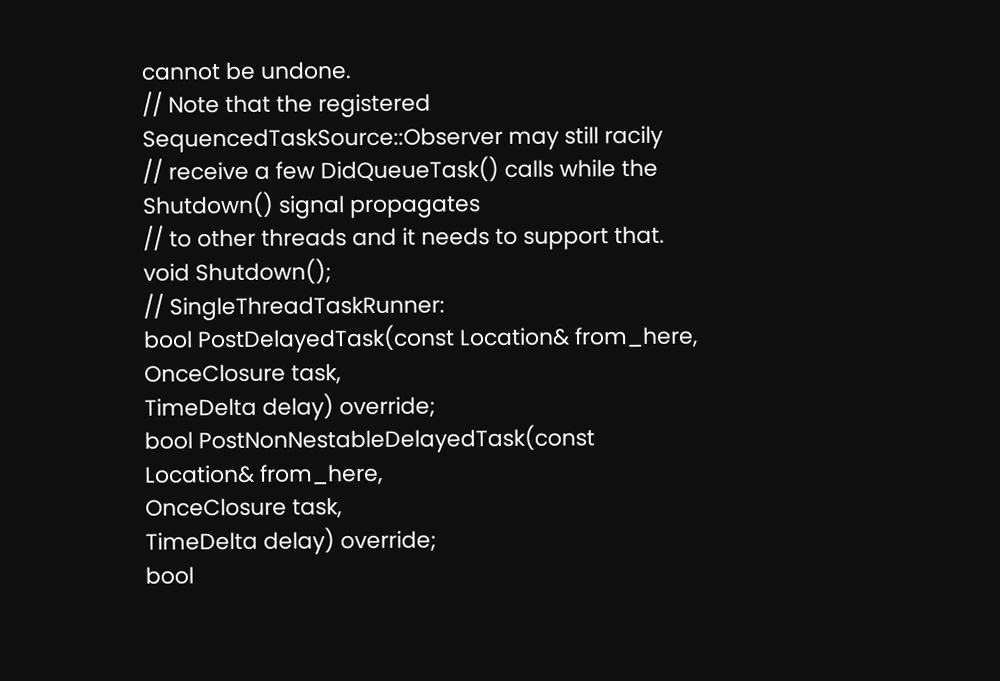cannot be undone.
// Note that the registered SequencedTaskSource::Observer may still racily
// receive a few DidQueueTask() calls while the Shutdown() signal propagates
// to other threads and it needs to support that.
void Shutdown();
// SingleThreadTaskRunner:
bool PostDelayedTask(const Location& from_here,
OnceClosure task,
TimeDelta delay) override;
bool PostNonNestableDelayedTask(const Location& from_here,
OnceClosure task,
TimeDelta delay) override;
bool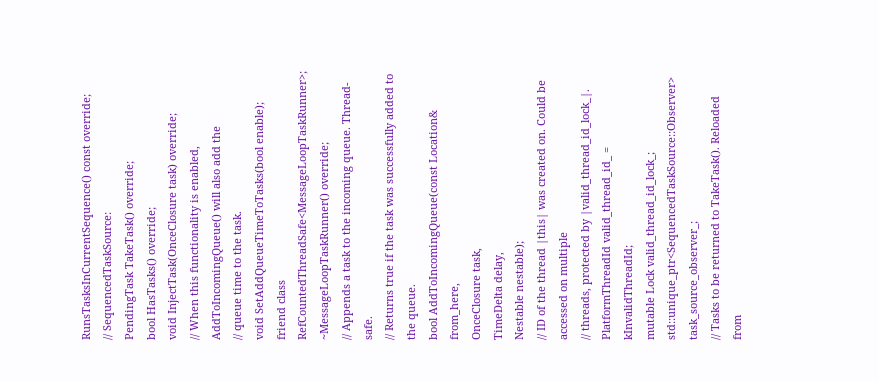RunsTasksInCurrentSequence() const override;
// SequencedTaskSource:
PendingTask TakeTask() override;
bool HasTasks() override;
void InjectTask(OnceClosure task) override;
// When this functionality is enabled, AddToIncomingQueue() will also add the
// queue time to the task.
void SetAddQueueTimeToTasks(bool enable);
friend class RefCountedThreadSafe<MessageLoopTaskRunner>;
~MessageLoopTaskRunner() override;
// Appends a task to the incoming queue. Thread-safe.
// Returns true if the task was successfully added to the queue.
bool AddToIncomingQueue(const Location& from_here,
OnceClosure task,
TimeDelta delay,
Nestable nestable);
// ID of the thread |this| was created on. Could be accessed on multiple
// threads, protected by |valid_thread_id_lock_|.
PlatformThreadId valid_thread_id_ = kInvalidThreadId;
mutable Lock valid_thread_id_lock_;
std::unique_ptr<SequencedTaskSource::Observer> task_source_observer_;
// Tasks to be returned to TakeTask(). Reloaded from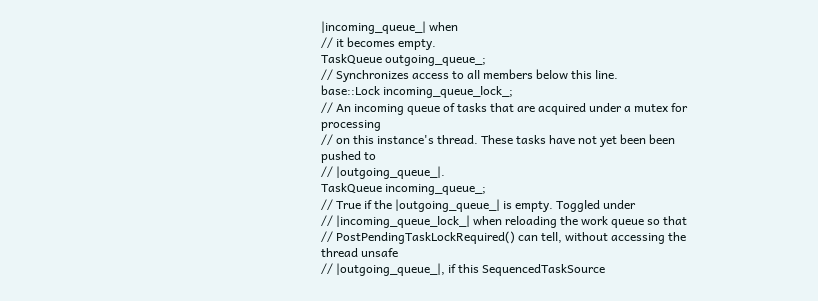|incoming_queue_| when
// it becomes empty.
TaskQueue outgoing_queue_;
// Synchronizes access to all members below this line.
base::Lock incoming_queue_lock_;
// An incoming queue of tasks that are acquired under a mutex for processing
// on this instance's thread. These tasks have not yet been been pushed to
// |outgoing_queue_|.
TaskQueue incoming_queue_;
// True if the |outgoing_queue_| is empty. Toggled under
// |incoming_queue_lock_| when reloading the work queue so that
// PostPendingTaskLockRequired() can tell, without accessing the thread unsafe
// |outgoing_queue_|, if this SequencedTaskSource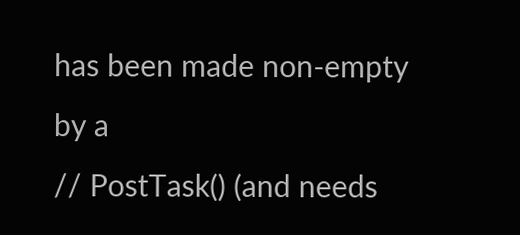has been made non-empty by a
// PostTask() (and needs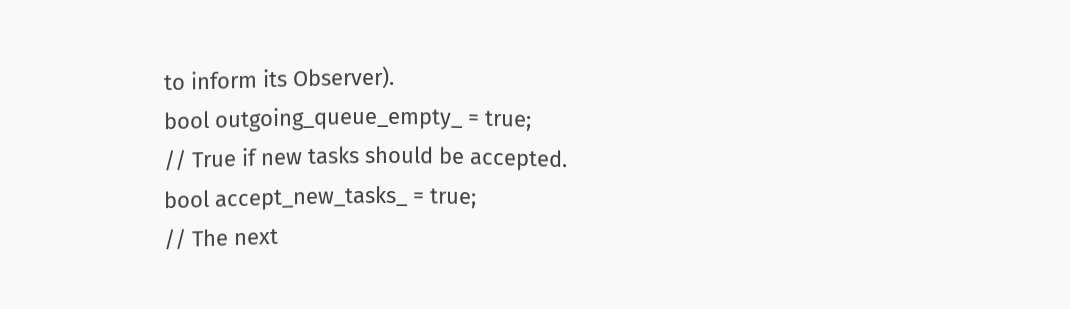to inform its Observer).
bool outgoing_queue_empty_ = true;
// True if new tasks should be accepted.
bool accept_new_tasks_ = true;
// The next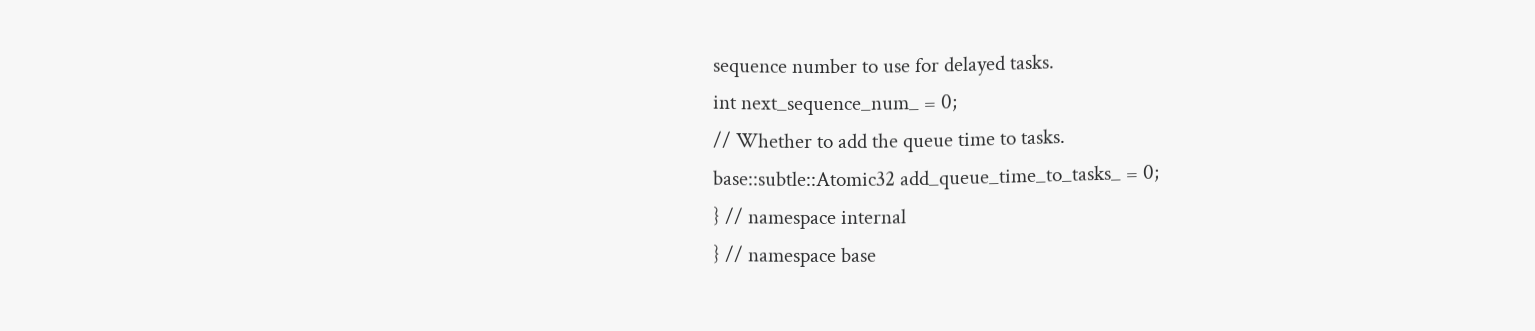sequence number to use for delayed tasks.
int next_sequence_num_ = 0;
// Whether to add the queue time to tasks.
base::subtle::Atomic32 add_queue_time_to_tasks_ = 0;
} // namespace internal
} // namespace base